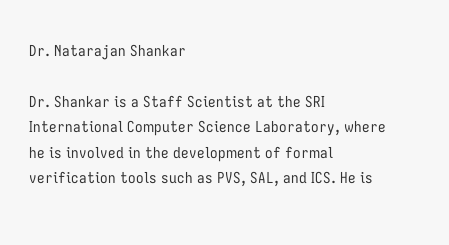Dr. Natarajan Shankar

Dr. Shankar is a Staff Scientist at the SRI International Computer Science Laboratory, where he is involved in the development of formal verification tools such as PVS, SAL, and ICS. He is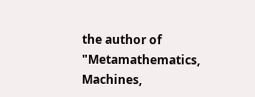the author of "Metamathematics, Machines,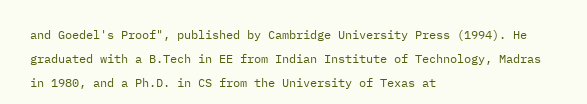and Goedel's Proof", published by Cambridge University Press (1994). He graduated with a B.Tech in EE from Indian Institute of Technology, Madras in 1980, and a Ph.D. in CS from the University of Texas at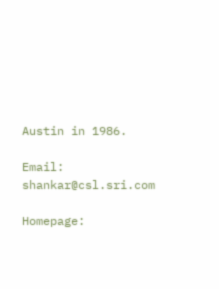Austin in 1986.

Email: shankar@csl.sri.com

Homepage: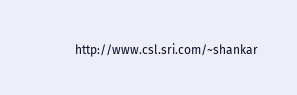http://www.csl.sri.com/~shankar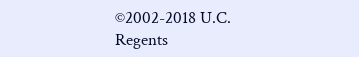©2002-2018 U.C. Regents